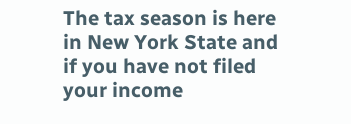The tax season is here in New York State and if you have not filed your income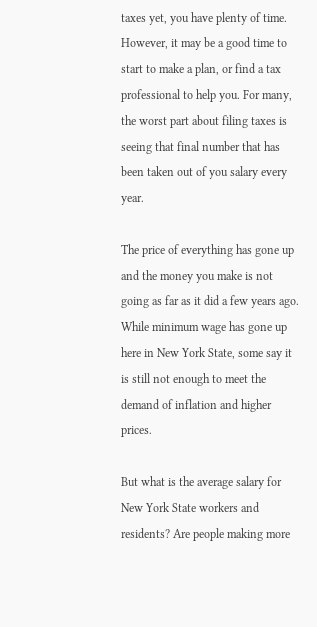taxes yet, you have plenty of time. However, it may be a good time to start to make a plan, or find a tax professional to help you. For many, the worst part about filing taxes is seeing that final number that has been taken out of you salary every year.

The price of everything has gone up and the money you make is not going as far as it did a few years ago. While minimum wage has gone up here in New York State, some say it is still not enough to meet the demand of inflation and higher prices.

But what is the average salary for New York State workers and residents? Are people making more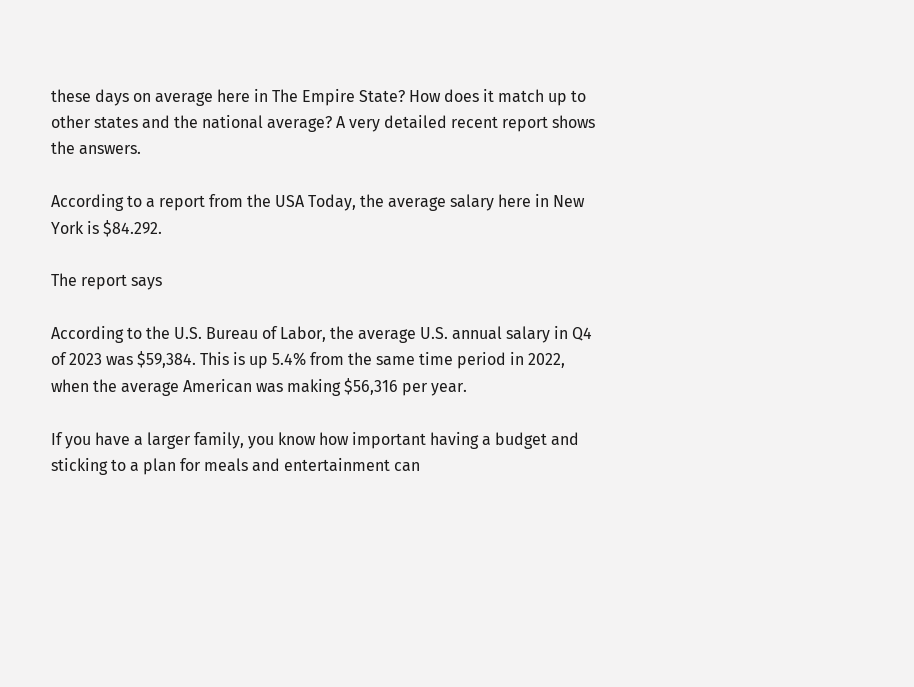these days on average here in The Empire State? How does it match up to other states and the national average? A very detailed recent report shows the answers.

According to a report from the USA Today, the average salary here in New York is $84.292.

The report says

According to the U.S. Bureau of Labor, the average U.S. annual salary in Q4 of 2023 was $59,384. This is up 5.4% from the same time period in 2022, when the average American was making $56,316 per year.

If you have a larger family, you know how important having a budget and sticking to a plan for meals and entertainment can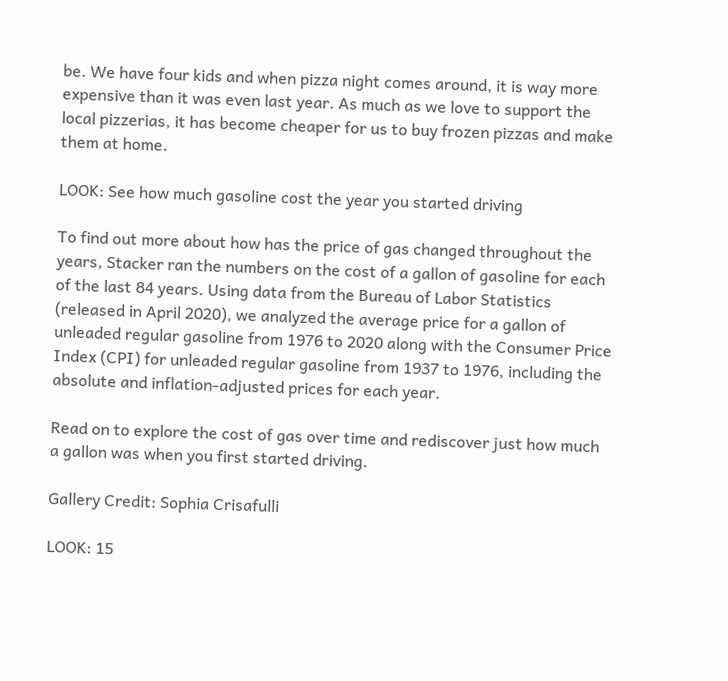be. We have four kids and when pizza night comes around, it is way more expensive than it was even last year. As much as we love to support the local pizzerias, it has become cheaper for us to buy frozen pizzas and make them at home.

LOOK: See how much gasoline cost the year you started driving

To find out more about how has the price of gas changed throughout the years, Stacker ran the numbers on the cost of a gallon of gasoline for each of the last 84 years. Using data from the Bureau of Labor Statistics (released in April 2020), we analyzed the average price for a gallon of unleaded regular gasoline from 1976 to 2020 along with the Consumer Price Index (CPI) for unleaded regular gasoline from 1937 to 1976, including the absolute and inflation-adjusted prices for each year.

Read on to explore the cost of gas over time and rediscover just how much a gallon was when you first started driving.

Gallery Credit: Sophia Crisafulli

LOOK: 15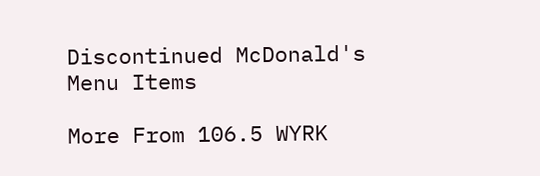Discontinued McDonald's Menu Items

More From 106.5 WYRK